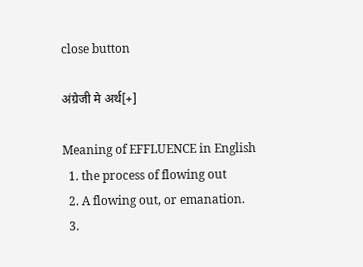close button

अंग्रेजी मे अर्थ[+]

Meaning of EFFLUENCE in English
  1. the process of flowing out
  2. A flowing out, or emanation.
  3.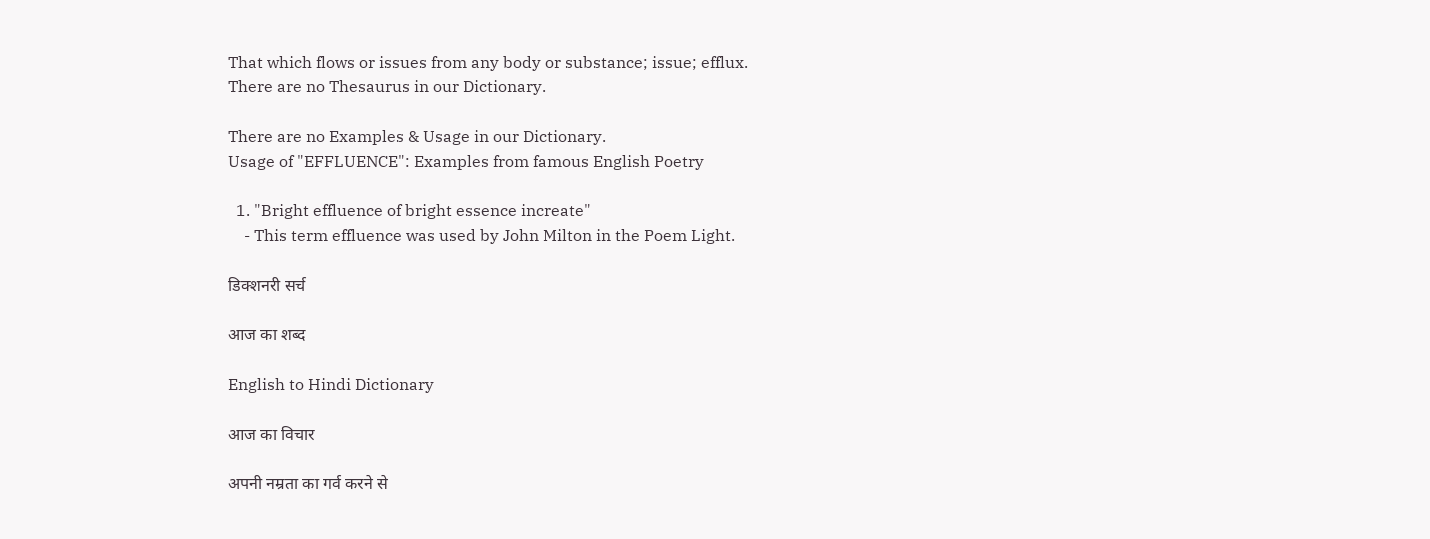That which flows or issues from any body or substance; issue; efflux.
There are no Thesaurus in our Dictionary.

There are no Examples & Usage in our Dictionary.
Usage of "EFFLUENCE": Examples from famous English Poetry

  1. "Bright effluence of bright essence increate"
    - This term effluence was used by John Milton in the Poem Light.

डिक्शनरी सर्च

आज का शब्द

English to Hindi Dictionary

आज का विचार

अपनी नम्रता का गर्व करने से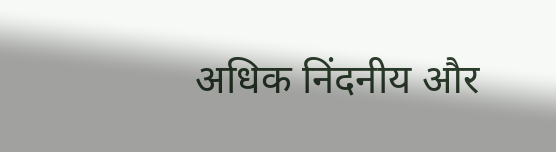अधिक निंदनीय और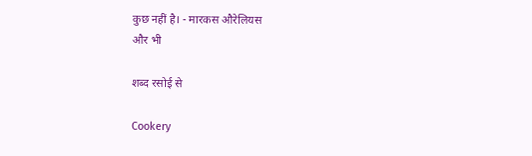कुछ नहीं है। - मारकस औरेलियस
और भी

शब्द रसोई से

Cookery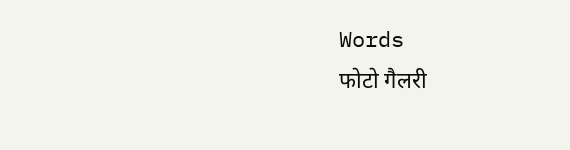Words
फोटो गैलरी